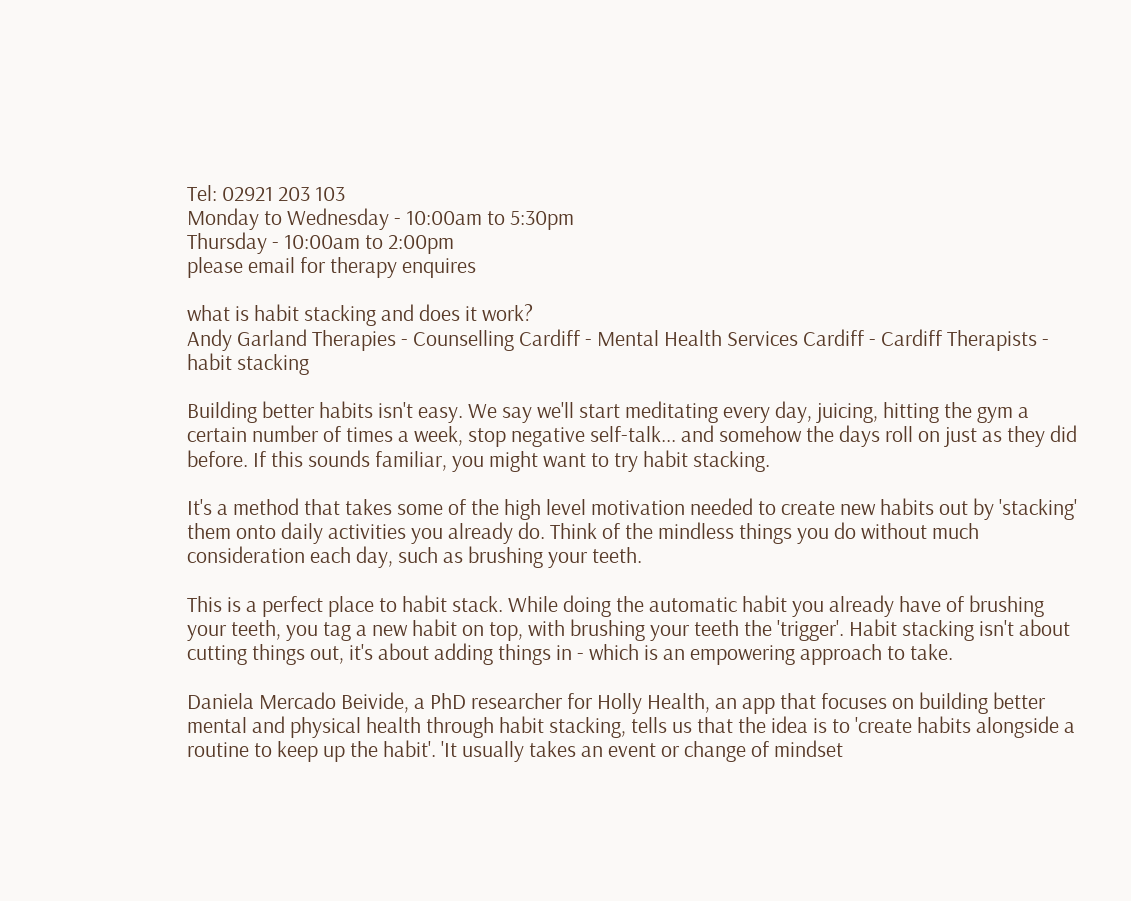Tel: 02921 203 103
Monday to Wednesday - 10:00am to 5:30pm
Thursday - 10:00am to 2:00pm
please email for therapy enquires

what is habit stacking and does it work?
Andy Garland Therapies - Counselling Cardiff - Mental Health Services Cardiff - Cardiff Therapists - habit stacking

Building better habits isn't easy. We say we'll start meditating every day, juicing, hitting the gym a certain number of times a week, stop negative self-talk... and somehow the days roll on just as they did before. If this sounds familiar, you might want to try habit stacking.

It's a method that takes some of the high level motivation needed to create new habits out by 'stacking' them onto daily activities you already do. Think of the mindless things you do without much consideration each day, such as brushing your teeth.

This is a perfect place to habit stack. While doing the automatic habit you already have of brushing your teeth, you tag a new habit on top, with brushing your teeth the 'trigger'. Habit stacking isn't about cutting things out, it's about adding things in - which is an empowering approach to take.

Daniela Mercado Beivide, a PhD researcher for Holly Health, an app that focuses on building better mental and physical health through habit stacking, tells us that the idea is to 'create habits alongside a routine to keep up the habit'. 'It usually takes an event or change of mindset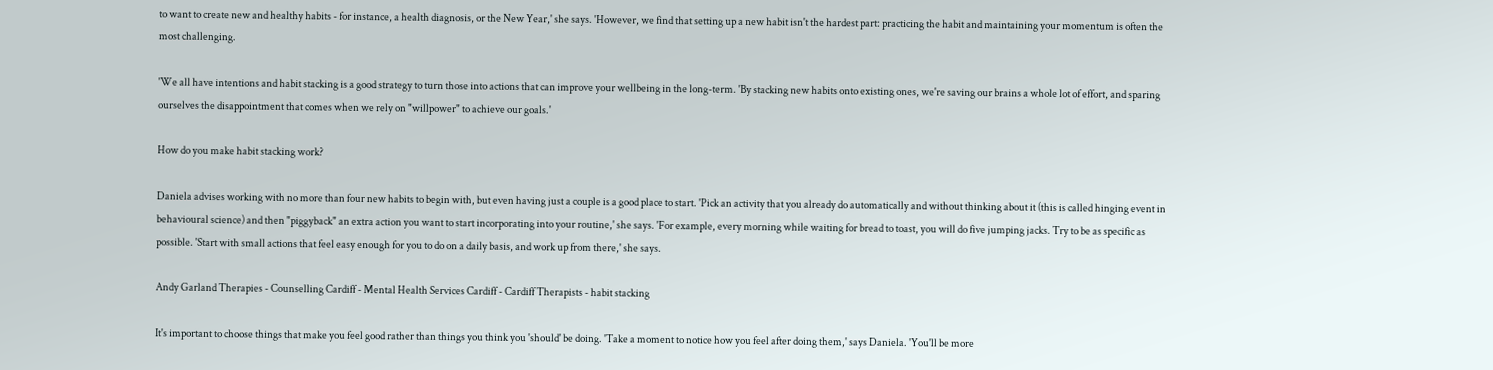to want to create new and healthy habits - for instance, a health diagnosis, or the New Year,' she says. 'However, we find that setting up a new habit isn't the hardest part: practicing the habit and maintaining your momentum is often the most challenging.

'We all have intentions and habit stacking is a good strategy to turn those into actions that can improve your wellbeing in the long-term. 'By stacking new habits onto existing ones, we're saving our brains a whole lot of effort, and sparing ourselves the disappointment that comes when we rely on "willpower" to achieve our goals.'

How do you make habit stacking work?

Daniela advises working with no more than four new habits to begin with, but even having just a couple is a good place to start. 'Pick an activity that you already do automatically and without thinking about it (this is called hinging event in behavioural science) and then "piggyback" an extra action you want to start incorporating into your routine,' she says. 'For example, every morning while waiting for bread to toast, you will do five jumping jacks. Try to be as specific as possible. 'Start with small actions that feel easy enough for you to do on a daily basis, and work up from there,' she says.

Andy Garland Therapies - Counselling Cardiff - Mental Health Services Cardiff - Cardiff Therapists - habit stacking

It's important to choose things that make you feel good rather than things you think you 'should' be doing. 'Take a moment to notice how you feel after doing them,' says Daniela. 'You'll be more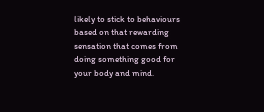likely to stick to behaviours based on that rewarding sensation that comes from doing something good for your body and mind.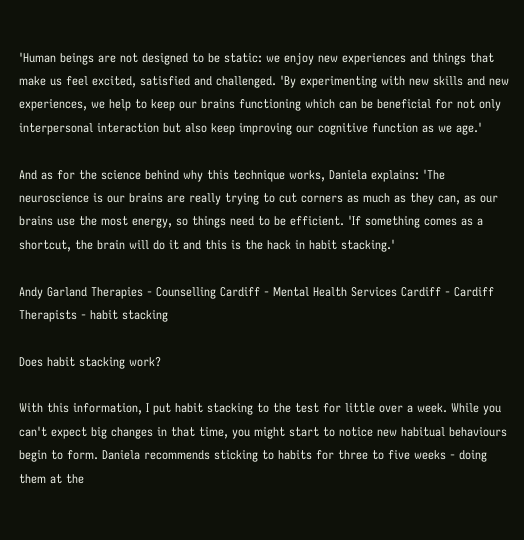'Human beings are not designed to be static: we enjoy new experiences and things that make us feel excited, satisfied and challenged. 'By experimenting with new skills and new experiences, we help to keep our brains functioning which can be beneficial for not only interpersonal interaction but also keep improving our cognitive function as we age.'

And as for the science behind why this technique works, Daniela explains: 'The neuroscience is our brains are really trying to cut corners as much as they can, as our brains use the most energy, so things need to be efficient. 'If something comes as a shortcut, the brain will do it and this is the hack in habit stacking.'

Andy Garland Therapies - Counselling Cardiff - Mental Health Services Cardiff - Cardiff Therapists - habit stacking

Does habit stacking work?

With this information, I put habit stacking to the test for little over a week. While you can't expect big changes in that time, you might start to notice new habitual behaviours begin to form. Daniela recommends sticking to habits for three to five weeks - doing them at the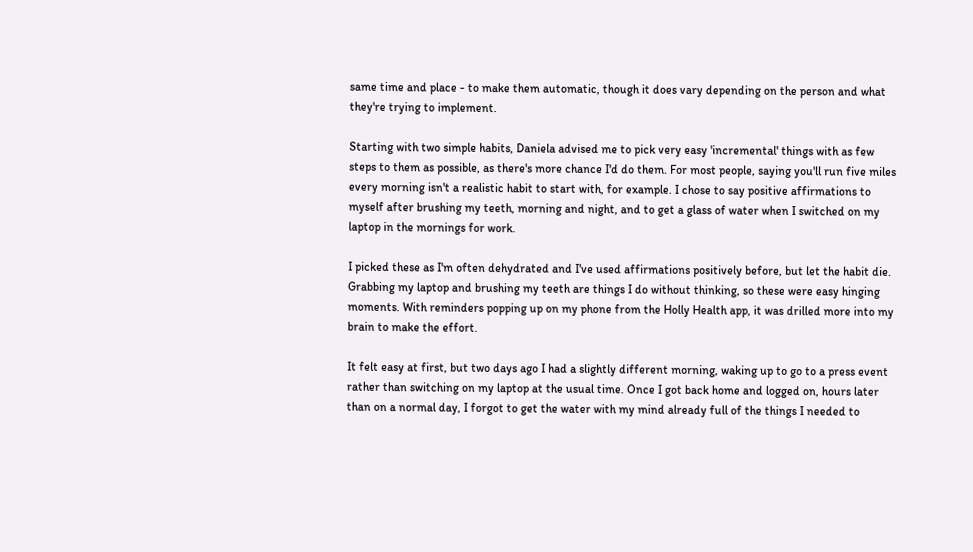same time and place - to make them automatic, though it does vary depending on the person and what they're trying to implement.

Starting with two simple habits, Daniela advised me to pick very easy 'incremental' things with as few steps to them as possible, as there's more chance I'd do them. For most people, saying you'll run five miles every morning isn't a realistic habit to start with, for example. I chose to say positive affirmations to myself after brushing my teeth, morning and night, and to get a glass of water when I switched on my laptop in the mornings for work.

I picked these as I'm often dehydrated and I've used affirmations positively before, but let the habit die. Grabbing my laptop and brushing my teeth are things I do without thinking, so these were easy hinging moments. With reminders popping up on my phone from the Holly Health app, it was drilled more into my brain to make the effort.

It felt easy at first, but two days ago I had a slightly different morning, waking up to go to a press event rather than switching on my laptop at the usual time. Once I got back home and logged on, hours later than on a normal day, I forgot to get the water with my mind already full of the things I needed to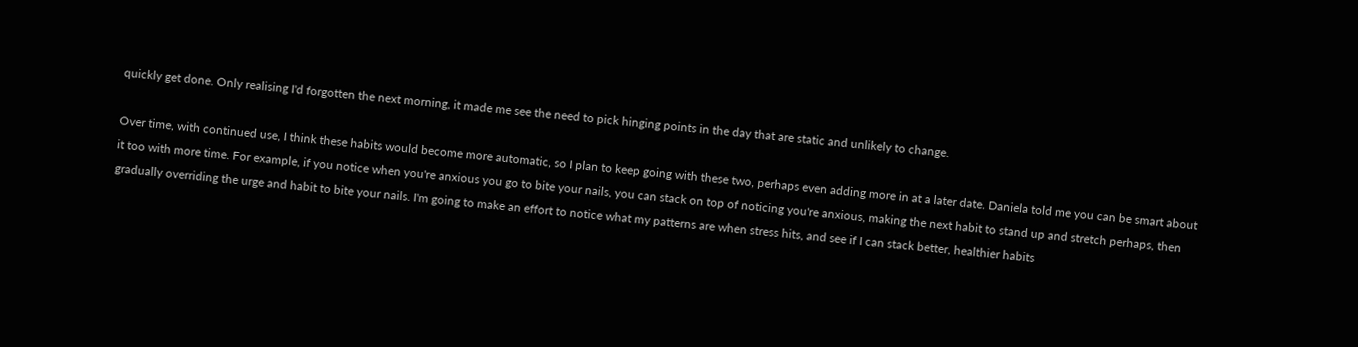quickly get done. Only realising I'd forgotten the next morning, it made me see the need to pick hinging points in the day that are static and unlikely to change.

Over time, with continued use, I think these habits would become more automatic, so I plan to keep going with these two, perhaps even adding more in at a later date. Daniela told me you can be smart about it too with more time. For example, if you notice when you're anxious you go to bite your nails, you can stack on top of noticing you're anxious, making the next habit to stand up and stretch perhaps, then gradually overriding the urge and habit to bite your nails. I'm going to make an effort to notice what my patterns are when stress hits, and see if I can stack better, healthier habits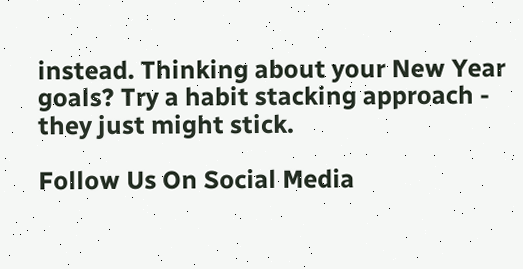instead. Thinking about your New Year goals? Try a habit stacking approach - they just might stick.

Follow Us On Social Media